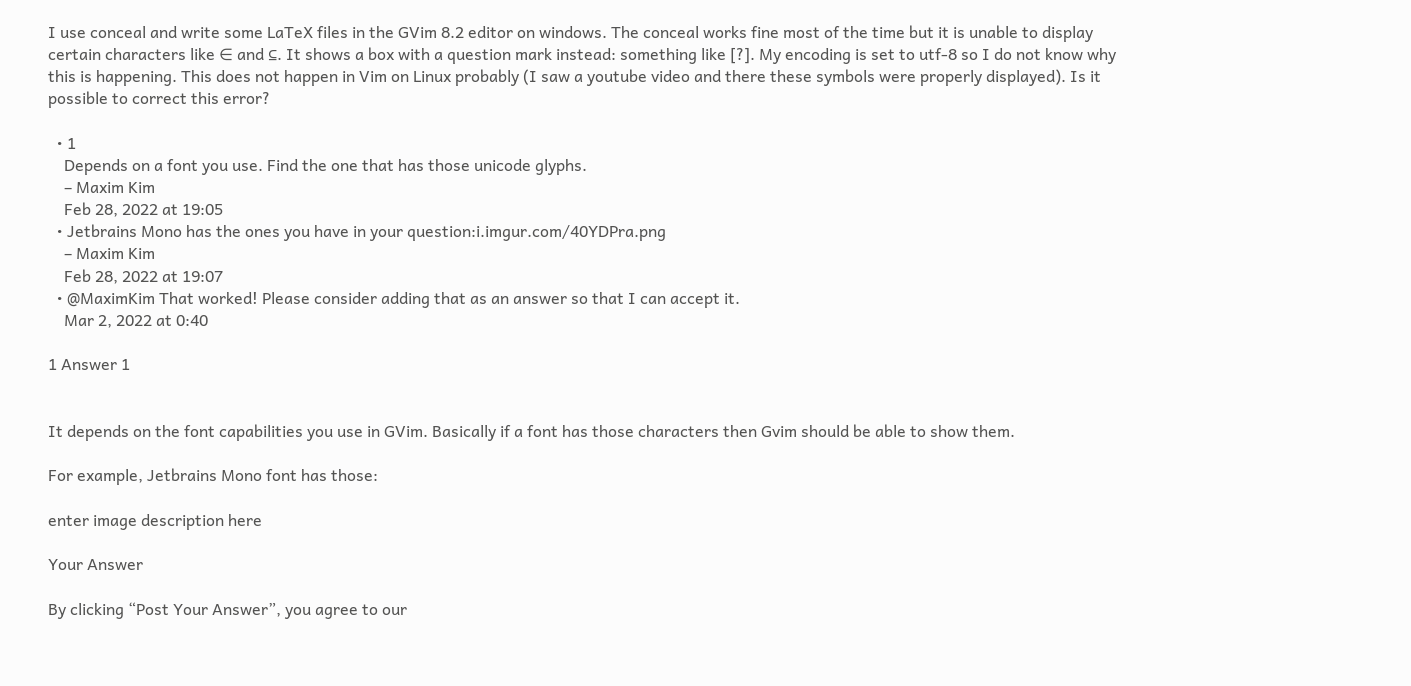I use conceal and write some LaTeX files in the GVim 8.2 editor on windows. The conceal works fine most of the time but it is unable to display certain characters like ∈ and ⊆. It shows a box with a question mark instead: something like [?]. My encoding is set to utf-8 so I do not know why this is happening. This does not happen in Vim on Linux probably (I saw a youtube video and there these symbols were properly displayed). Is it possible to correct this error?

  • 1
    Depends on a font you use. Find the one that has those unicode glyphs.
    – Maxim Kim
    Feb 28, 2022 at 19:05
  • Jetbrains Mono has the ones you have in your question:i.imgur.com/40YDPra.png
    – Maxim Kim
    Feb 28, 2022 at 19:07
  • @MaximKim That worked! Please consider adding that as an answer so that I can accept it.
    Mar 2, 2022 at 0:40

1 Answer 1


It depends on the font capabilities you use in GVim. Basically if a font has those characters then Gvim should be able to show them.

For example, Jetbrains Mono font has those:

enter image description here

Your Answer

By clicking “Post Your Answer”, you agree to our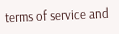terms of service and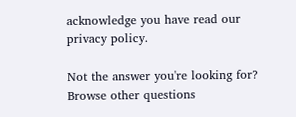acknowledge you have read our privacy policy.

Not the answer you're looking for? Browse other questions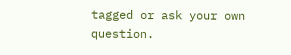tagged or ask your own question.